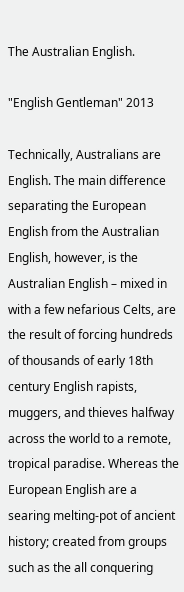The Australian English.

"English Gentleman" 2013

Technically, Australians are English. The main difference separating the European English from the Australian English, however, is the Australian English – mixed in with a few nefarious Celts, are the result of forcing hundreds of thousands of early 18th century English rapists, muggers, and thieves halfway across the world to a remote, tropical paradise. Whereas the European English are a searing melting-pot of ancient history; created from groups such as the all conquering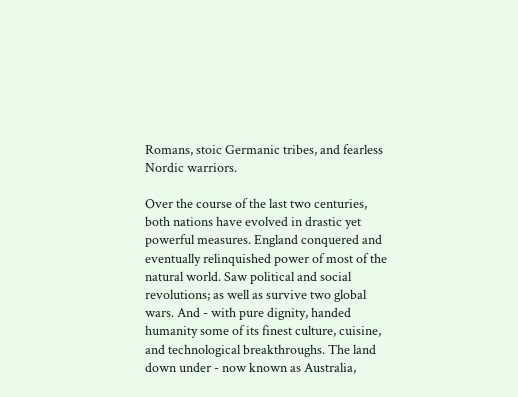Romans, stoic Germanic tribes, and fearless Nordic warriors.

Over the course of the last two centuries, both nations have evolved in drastic yet powerful measures. England conquered and eventually relinquished power of most of the natural world. Saw political and social revolutions; as well as survive two global wars. And - with pure dignity, handed humanity some of its finest culture, cuisine, and technological breakthroughs. The land down under - now known as Australia,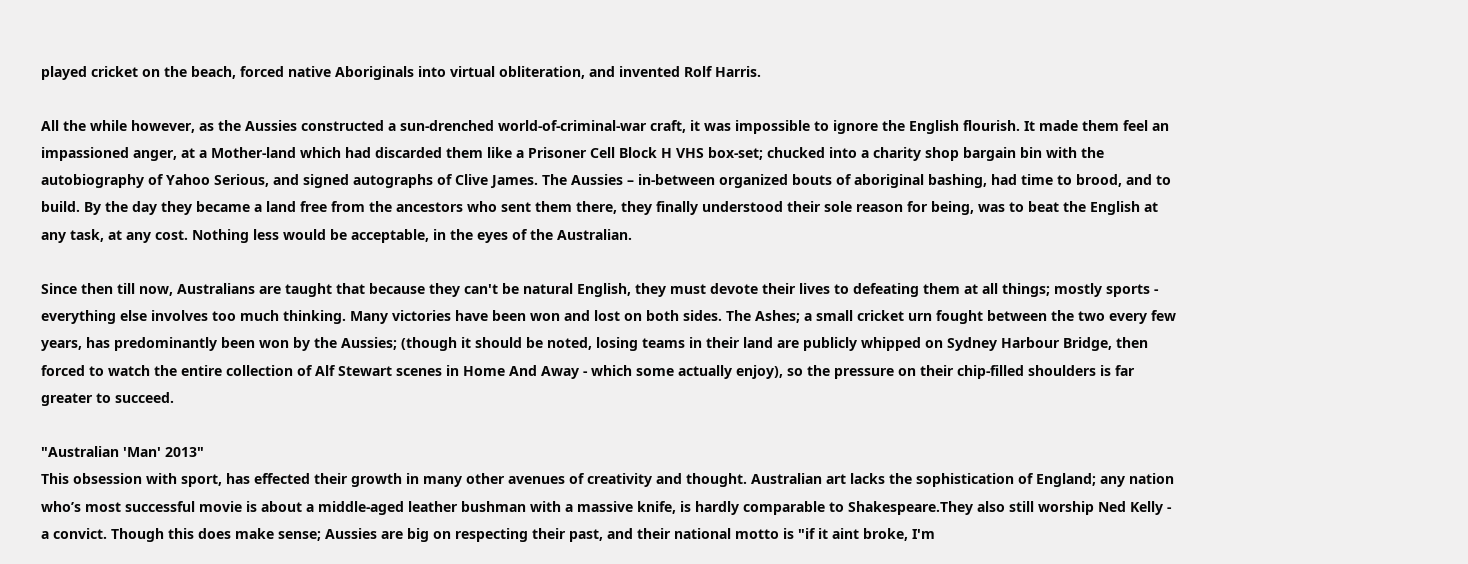played cricket on the beach, forced native Aboriginals into virtual obliteration, and invented Rolf Harris.

All the while however, as the Aussies constructed a sun-drenched world-of-criminal-war craft, it was impossible to ignore the English flourish. It made them feel an impassioned anger, at a Mother-land which had discarded them like a Prisoner Cell Block H VHS box-set; chucked into a charity shop bargain bin with the autobiography of Yahoo Serious, and signed autographs of Clive James. The Aussies – in-between organized bouts of aboriginal bashing, had time to brood, and to build. By the day they became a land free from the ancestors who sent them there, they finally understood their sole reason for being, was to beat the English at any task, at any cost. Nothing less would be acceptable, in the eyes of the Australian.

Since then till now, Australians are taught that because they can't be natural English, they must devote their lives to defeating them at all things; mostly sports - everything else involves too much thinking. Many victories have been won and lost on both sides. The Ashes; a small cricket urn fought between the two every few years, has predominantly been won by the Aussies; (though it should be noted, losing teams in their land are publicly whipped on Sydney Harbour Bridge, then forced to watch the entire collection of Alf Stewart scenes in Home And Away - which some actually enjoy), so the pressure on their chip-filled shoulders is far greater to succeed.

"Australian 'Man' 2013"
This obsession with sport, has effected their growth in many other avenues of creativity and thought. Australian art lacks the sophistication of England; any nation who’s most successful movie is about a middle-aged leather bushman with a massive knife, is hardly comparable to Shakespeare.They also still worship Ned Kelly - a convict. Though this does make sense; Aussies are big on respecting their past, and their national motto is "if it aint broke, I'm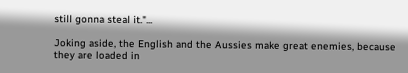still gonna steal it."...

Joking aside, the English and the Aussies make great enemies, because they are loaded in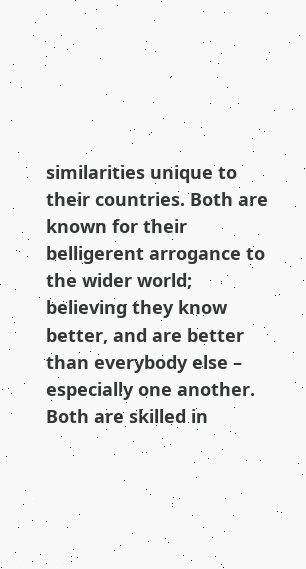similarities unique to their countries. Both are known for their belligerent arrogance to the wider world; believing they know better, and are better than everybody else – especially one another. Both are skilled in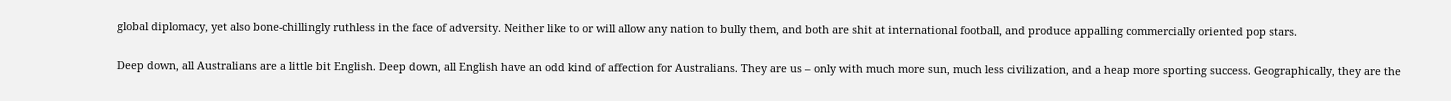global diplomacy, yet also bone-chillingly ruthless in the face of adversity. Neither like to or will allow any nation to bully them, and both are shit at international football, and produce appalling commercially oriented pop stars.

Deep down, all Australians are a little bit English. Deep down, all English have an odd kind of affection for Australians. They are us – only with much more sun, much less civilization, and a heap more sporting success. Geographically, they are the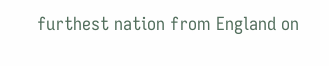furthest nation from England on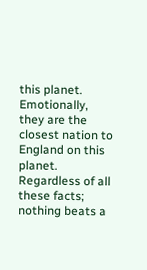this planet. Emotionally, they are the closest nation to England on this planet. Regardless of all these facts; nothing beats a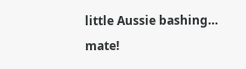little Aussie bashing…  mate!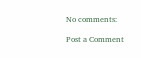No comments:

Post a Comment